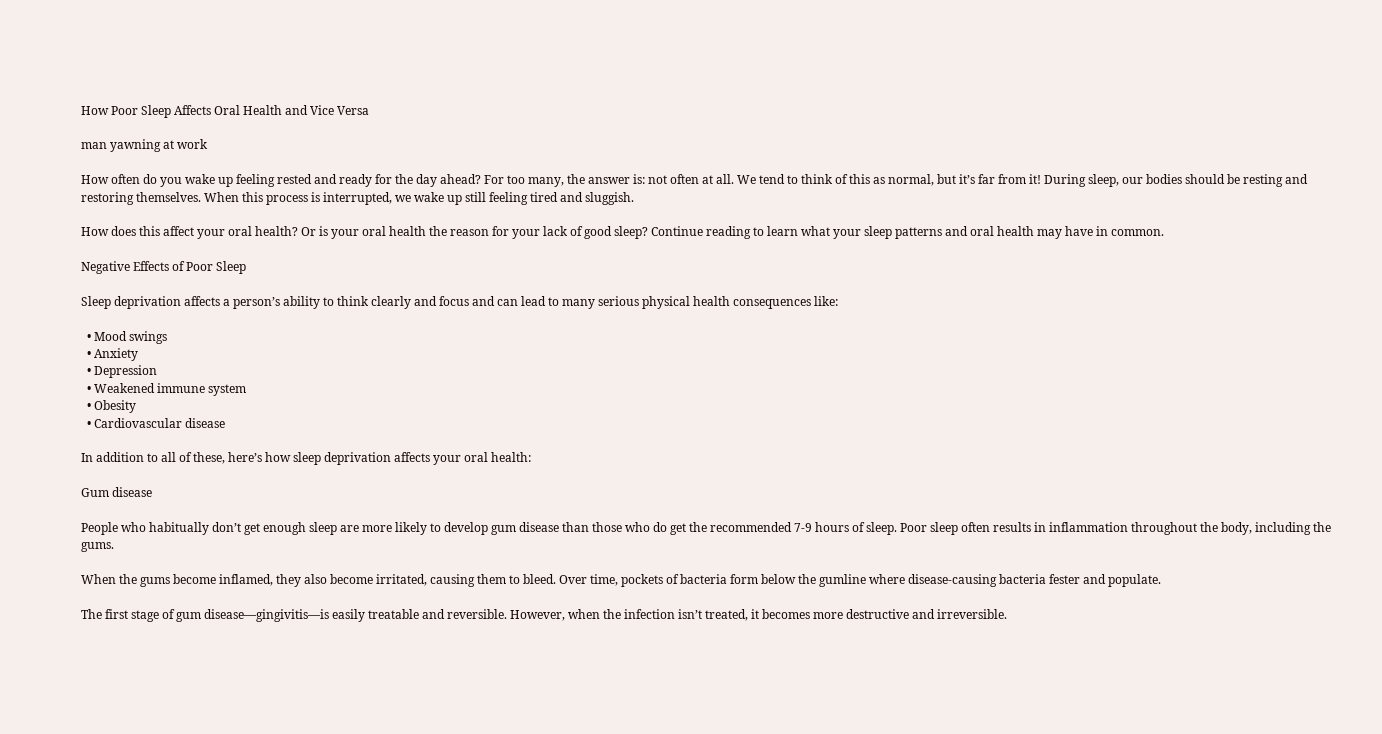How Poor Sleep Affects Oral Health and Vice Versa

man yawning at work

How often do you wake up feeling rested and ready for the day ahead? For too many, the answer is: not often at all. We tend to think of this as normal, but it’s far from it! During sleep, our bodies should be resting and restoring themselves. When this process is interrupted, we wake up still feeling tired and sluggish.

How does this affect your oral health? Or is your oral health the reason for your lack of good sleep? Continue reading to learn what your sleep patterns and oral health may have in common.

Negative Effects of Poor Sleep

Sleep deprivation affects a person’s ability to think clearly and focus and can lead to many serious physical health consequences like:

  • Mood swings
  • Anxiety
  • Depression
  • Weakened immune system
  • Obesity
  • Cardiovascular disease

In addition to all of these, here’s how sleep deprivation affects your oral health:

Gum disease

People who habitually don’t get enough sleep are more likely to develop gum disease than those who do get the recommended 7-9 hours of sleep. Poor sleep often results in inflammation throughout the body, including the gums.

When the gums become inflamed, they also become irritated, causing them to bleed. Over time, pockets of bacteria form below the gumline where disease-causing bacteria fester and populate.

The first stage of gum disease—gingivitis—is easily treatable and reversible. However, when the infection isn’t treated, it becomes more destructive and irreversible.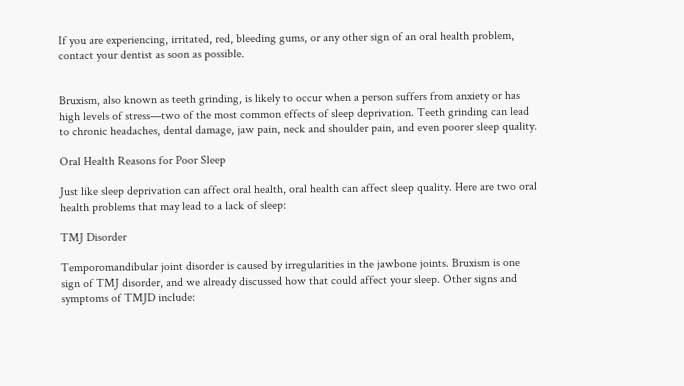If you are experiencing, irritated, red, bleeding gums, or any other sign of an oral health problem, contact your dentist as soon as possible.


Bruxism, also known as teeth grinding, is likely to occur when a person suffers from anxiety or has high levels of stress—two of the most common effects of sleep deprivation. Teeth grinding can lead to chronic headaches, dental damage, jaw pain, neck and shoulder pain, and even poorer sleep quality.

Oral Health Reasons for Poor Sleep

Just like sleep deprivation can affect oral health, oral health can affect sleep quality. Here are two oral health problems that may lead to a lack of sleep:

TMJ Disorder

Temporomandibular joint disorder is caused by irregularities in the jawbone joints. Bruxism is one sign of TMJ disorder, and we already discussed how that could affect your sleep. Other signs and symptoms of TMJD include: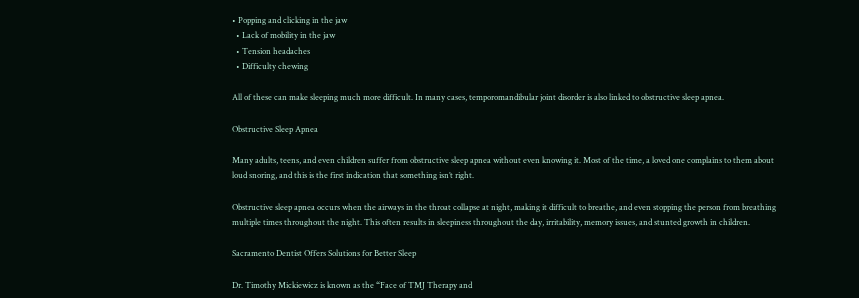• Popping and clicking in the jaw
  • Lack of mobility in the jaw
  • Tension headaches
  • Difficulty chewing

All of these can make sleeping much more difficult. In many cases, temporomandibular joint disorder is also linked to obstructive sleep apnea.

Obstructive Sleep Apnea

Many adults, teens, and even children suffer from obstructive sleep apnea without even knowing it. Most of the time, a loved one complains to them about loud snoring, and this is the first indication that something isn’t right.

Obstructive sleep apnea occurs when the airways in the throat collapse at night, making it difficult to breathe, and even stopping the person from breathing multiple times throughout the night. This often results in sleepiness throughout the day, irritability, memory issues, and stunted growth in children.

Sacramento Dentist Offers Solutions for Better Sleep

Dr. Timothy Mickiewicz is known as the “Face of TMJ Therapy and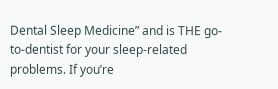Dental Sleep Medicine” and is THE go-to-dentist for your sleep-related problems. If you’re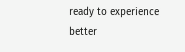ready to experience better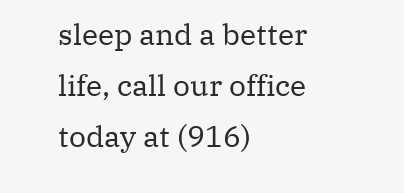sleep and a better life, call our office today at (916)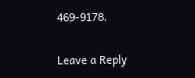469-9178.

Leave a Reply